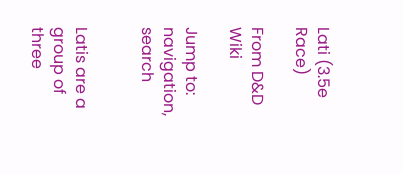Lati (3.5e Race)

From D&D Wiki

Jump to: navigation, search


Latis are a group of three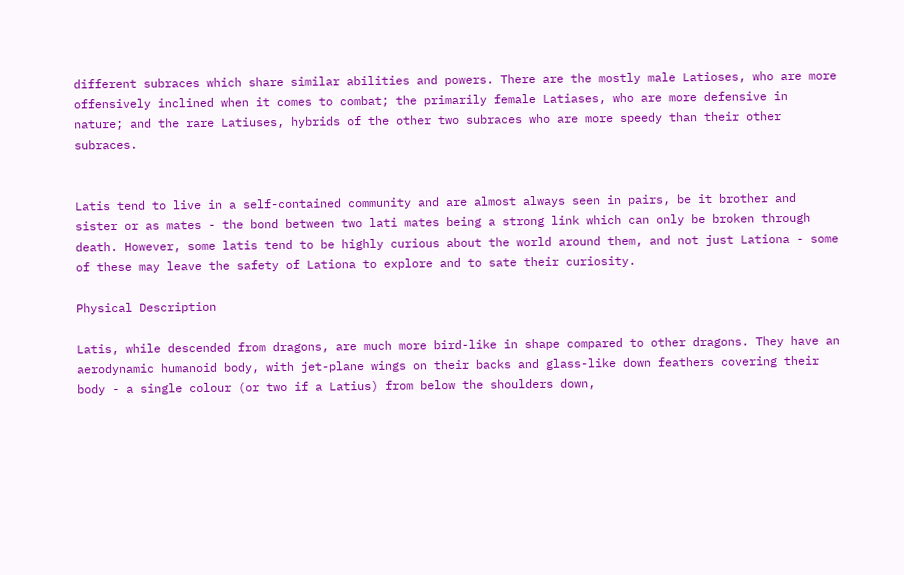different subraces which share similar abilities and powers. There are the mostly male Latioses, who are more offensively inclined when it comes to combat; the primarily female Latiases, who are more defensive in nature; and the rare Latiuses, hybrids of the other two subraces who are more speedy than their other subraces.


Latis tend to live in a self-contained community and are almost always seen in pairs, be it brother and sister or as mates - the bond between two lati mates being a strong link which can only be broken through death. However, some latis tend to be highly curious about the world around them, and not just Lationa - some of these may leave the safety of Lationa to explore and to sate their curiosity.

Physical Description

Latis, while descended from dragons, are much more bird-like in shape compared to other dragons. They have an aerodynamic humanoid body, with jet-plane wings on their backs and glass-like down feathers covering their body - a single colour (or two if a Latius) from below the shoulders down,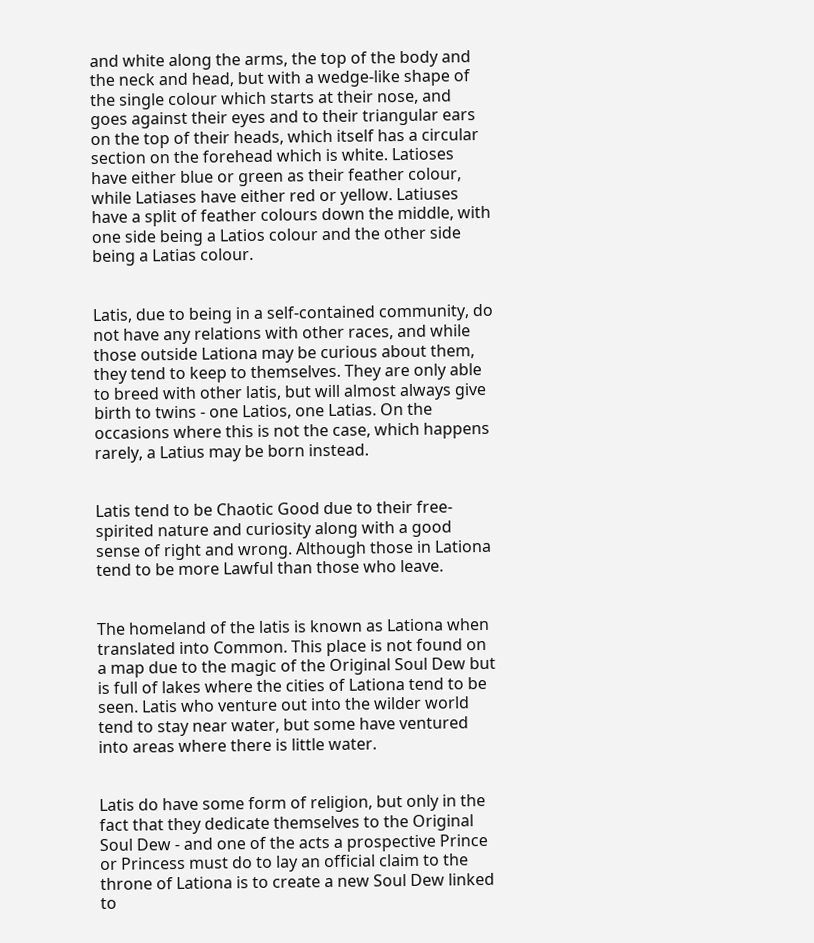and white along the arms, the top of the body and the neck and head, but with a wedge-like shape of the single colour which starts at their nose, and goes against their eyes and to their triangular ears on the top of their heads, which itself has a circular section on the forehead which is white. Latioses have either blue or green as their feather colour, while Latiases have either red or yellow. Latiuses have a split of feather colours down the middle, with one side being a Latios colour and the other side being a Latias colour.


Latis, due to being in a self-contained community, do not have any relations with other races, and while those outside Lationa may be curious about them, they tend to keep to themselves. They are only able to breed with other latis, but will almost always give birth to twins - one Latios, one Latias. On the occasions where this is not the case, which happens rarely, a Latius may be born instead.


Latis tend to be Chaotic Good due to their free-spirited nature and curiosity along with a good sense of right and wrong. Although those in Lationa tend to be more Lawful than those who leave.


The homeland of the latis is known as Lationa when translated into Common. This place is not found on a map due to the magic of the Original Soul Dew but is full of lakes where the cities of Lationa tend to be seen. Latis who venture out into the wilder world tend to stay near water, but some have ventured into areas where there is little water.


Latis do have some form of religion, but only in the fact that they dedicate themselves to the Original Soul Dew - and one of the acts a prospective Prince or Princess must do to lay an official claim to the throne of Lationa is to create a new Soul Dew linked to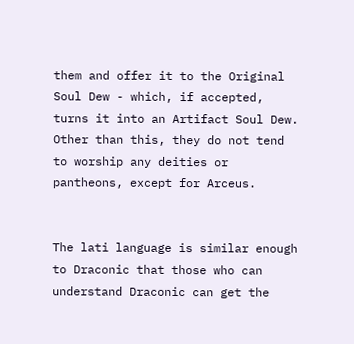them and offer it to the Original Soul Dew - which, if accepted, turns it into an Artifact Soul Dew. Other than this, they do not tend to worship any deities or pantheons, except for Arceus.


The lati language is similar enough to Draconic that those who can understand Draconic can get the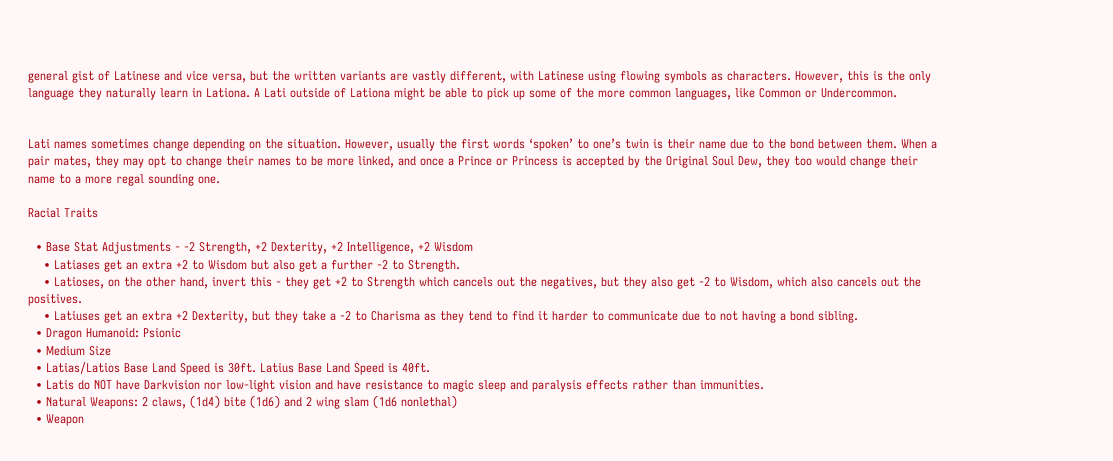general gist of Latinese and vice versa, but the written variants are vastly different, with Latinese using flowing symbols as characters. However, this is the only language they naturally learn in Lationa. A Lati outside of Lationa might be able to pick up some of the more common languages, like Common or Undercommon.


Lati names sometimes change depending on the situation. However, usually the first words ‘spoken’ to one’s twin is their name due to the bond between them. When a pair mates, they may opt to change their names to be more linked, and once a Prince or Princess is accepted by the Original Soul Dew, they too would change their name to a more regal sounding one.

Racial Traits

  • Base Stat Adjustments - -2 Strength, +2 Dexterity, +2 Intelligence, +2 Wisdom
    • Latiases get an extra +2 to Wisdom but also get a further -2 to Strength.
    • Latioses, on the other hand, invert this - they get +2 to Strength which cancels out the negatives, but they also get -2 to Wisdom, which also cancels out the positives.
    • Latiuses get an extra +2 Dexterity, but they take a -2 to Charisma as they tend to find it harder to communicate due to not having a bond sibling.
  • Dragon Humanoid: Psionic
  • Medium Size
  • Latias/Latios Base Land Speed is 30ft. Latius Base Land Speed is 40ft.
  • Latis do NOT have Darkvision nor low-light vision and have resistance to magic sleep and paralysis effects rather than immunities.
  • Natural Weapons: 2 claws, (1d4) bite (1d6) and 2 wing slam (1d6 nonlethal)
  • Weapon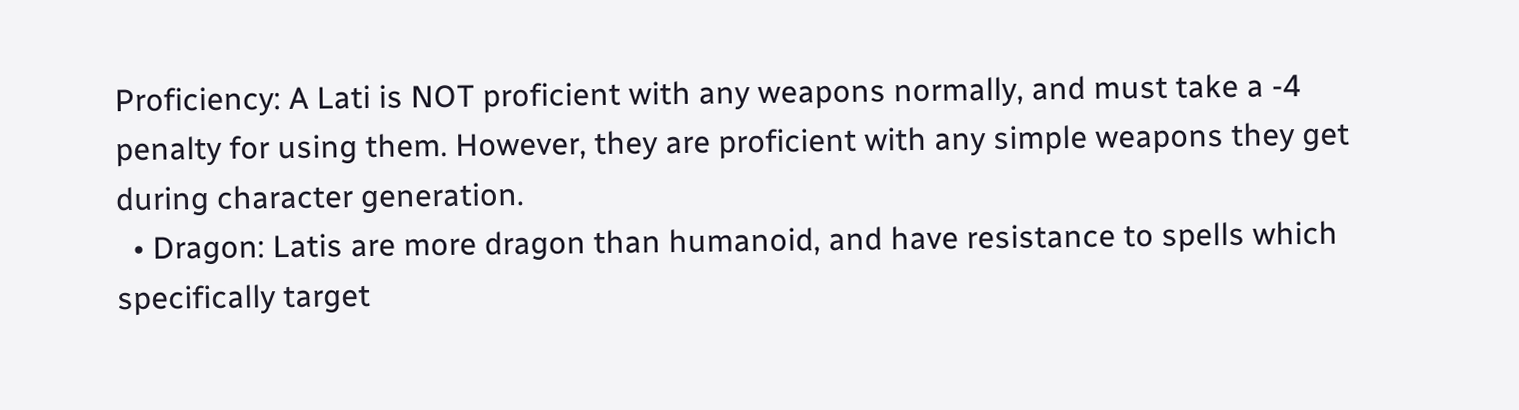Proficiency: A Lati is NOT proficient with any weapons normally, and must take a -4 penalty for using them. However, they are proficient with any simple weapons they get during character generation.
  • Dragon: Latis are more dragon than humanoid, and have resistance to spells which specifically target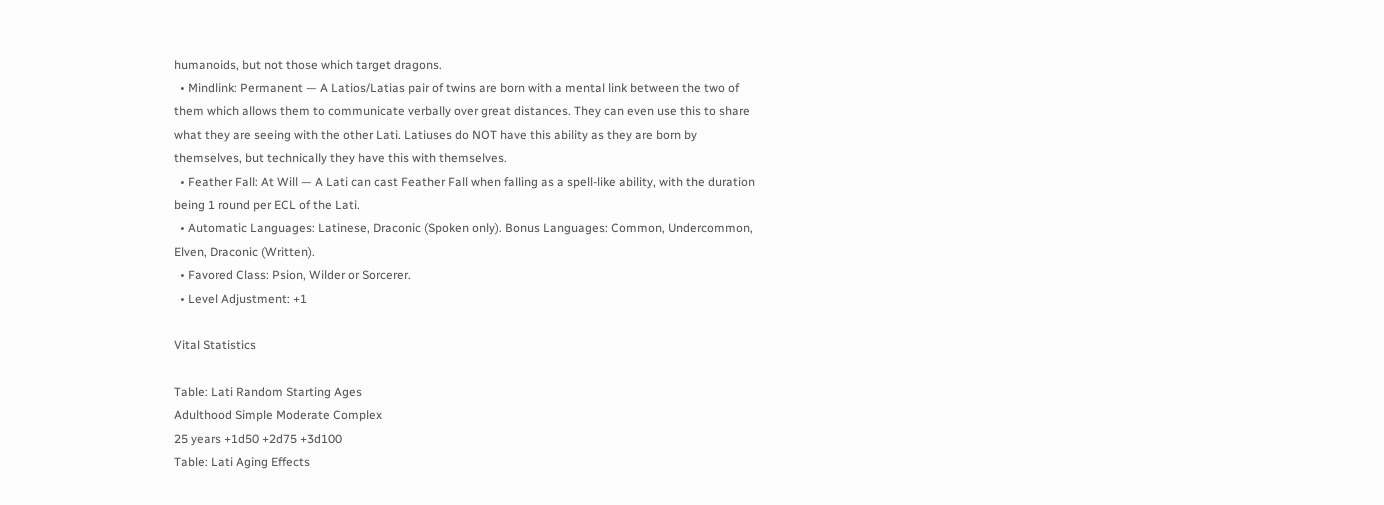humanoids, but not those which target dragons.
  • Mindlink: Permanent — A Latios/Latias pair of twins are born with a mental link between the two of them which allows them to communicate verbally over great distances. They can even use this to share what they are seeing with the other Lati. Latiuses do NOT have this ability as they are born by themselves, but technically they have this with themselves.
  • Feather Fall: At Will — A Lati can cast Feather Fall when falling as a spell-like ability, with the duration being 1 round per ECL of the Lati.
  • Automatic Languages: Latinese, Draconic (Spoken only). Bonus Languages: Common, Undercommon, Elven, Draconic (Written).
  • Favored Class: Psion, Wilder or Sorcerer.
  • Level Adjustment: +1

Vital Statistics

Table: Lati Random Starting Ages
Adulthood Simple Moderate Complex
25 years +1d50 +2d75 +3d100
Table: Lati Aging Effects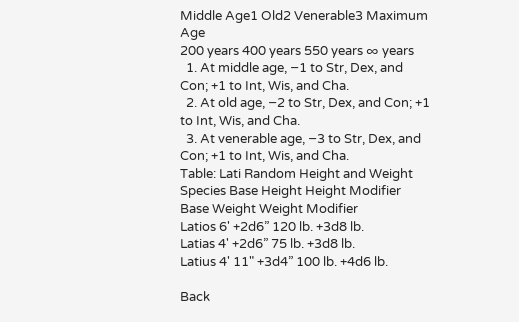Middle Age1 Old2 Venerable3 Maximum Age
200 years 400 years 550 years ∞ years
  1. At middle age, −1 to Str, Dex, and Con; +1 to Int, Wis, and Cha.
  2. At old age, −2 to Str, Dex, and Con; +1 to Int, Wis, and Cha.
  3. At venerable age, −3 to Str, Dex, and Con; +1 to Int, Wis, and Cha.
Table: Lati Random Height and Weight
Species Base Height Height Modifier Base Weight Weight Modifier
Latios 6' +2d6” 120 lb. +3d8 lb.
Latias 4' +2d6” 75 lb. +3d8 lb.
Latius 4' 11" +3d4” 100 lb. +4d6 lb.

Back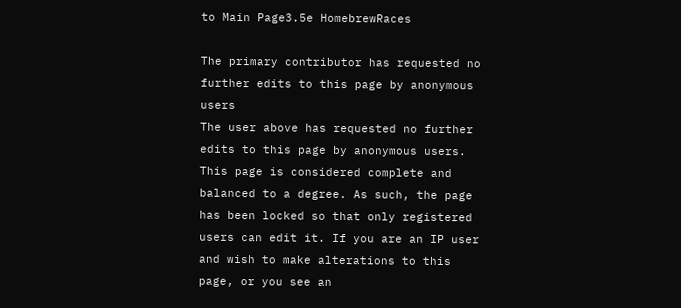to Main Page3.5e HomebrewRaces

The primary contributor has requested no further edits to this page by anonymous users
The user above has requested no further edits to this page by anonymous users. This page is considered complete and balanced to a degree. As such, the page has been locked so that only registered users can edit it. If you are an IP user and wish to make alterations to this page, or you see an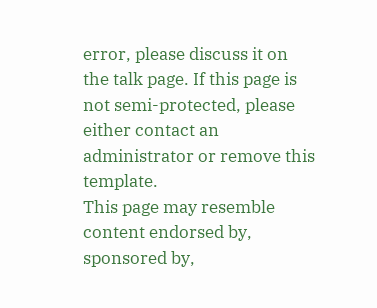error, please discuss it on the talk page. If this page is not semi-protected, please either contact an administrator or remove this template.
This page may resemble content endorsed by, sponsored by,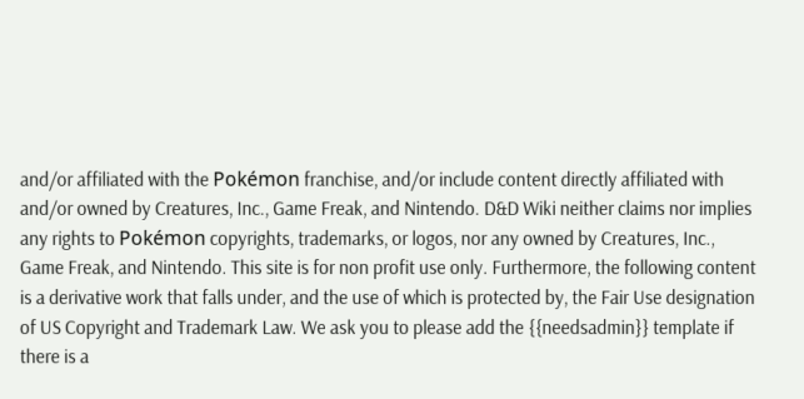and/or affiliated with the Pokémon franchise, and/or include content directly affiliated with and/or owned by Creatures, Inc., Game Freak, and Nintendo. D&D Wiki neither claims nor implies any rights to Pokémon copyrights, trademarks, or logos, nor any owned by Creatures, Inc., Game Freak, and Nintendo. This site is for non profit use only. Furthermore, the following content is a derivative work that falls under, and the use of which is protected by, the Fair Use designation of US Copyright and Trademark Law. We ask you to please add the {{needsadmin}} template if there is a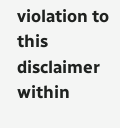violation to this disclaimer within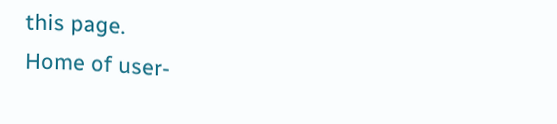this page.
Home of user-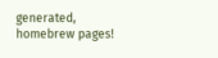generated,
homebrew pages!